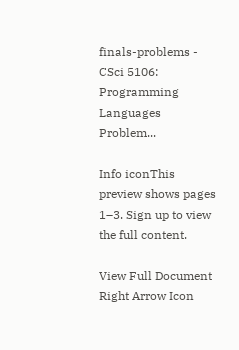finals-problems - CSci 5106: Programming Languages Problem...

Info iconThis preview shows pages 1–3. Sign up to view the full content.

View Full Document Right Arrow Icon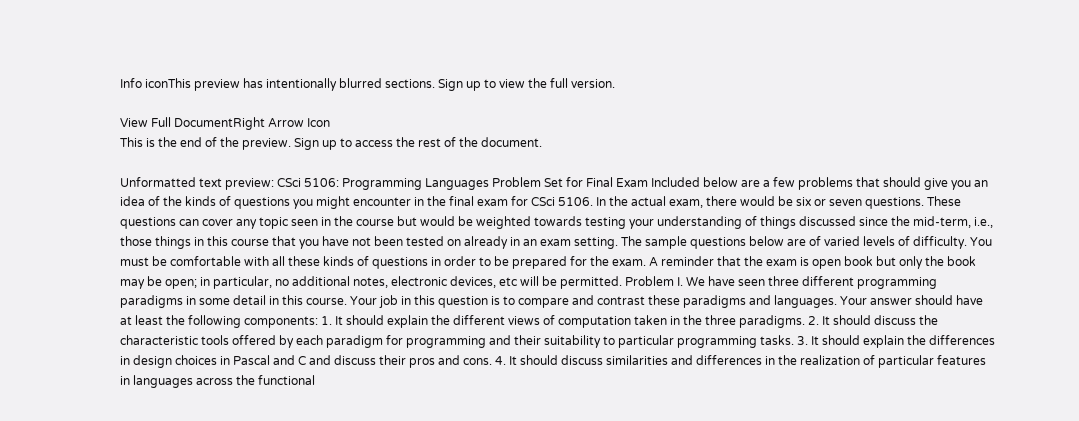Info iconThis preview has intentionally blurred sections. Sign up to view the full version.

View Full DocumentRight Arrow Icon
This is the end of the preview. Sign up to access the rest of the document.

Unformatted text preview: CSci 5106: Programming Languages Problem Set for Final Exam Included below are a few problems that should give you an idea of the kinds of questions you might encounter in the final exam for CSci 5106. In the actual exam, there would be six or seven questions. These questions can cover any topic seen in the course but would be weighted towards testing your understanding of things discussed since the mid-term, i.e., those things in this course that you have not been tested on already in an exam setting. The sample questions below are of varied levels of difficulty. You must be comfortable with all these kinds of questions in order to be prepared for the exam. A reminder that the exam is open book but only the book may be open; in particular, no additional notes, electronic devices, etc will be permitted. Problem I. We have seen three different programming paradigms in some detail in this course. Your job in this question is to compare and contrast these paradigms and languages. Your answer should have at least the following components: 1. It should explain the different views of computation taken in the three paradigms. 2. It should discuss the characteristic tools offered by each paradigm for programming and their suitability to particular programming tasks. 3. It should explain the differences in design choices in Pascal and C and discuss their pros and cons. 4. It should discuss similarities and differences in the realization of particular features in languages across the functional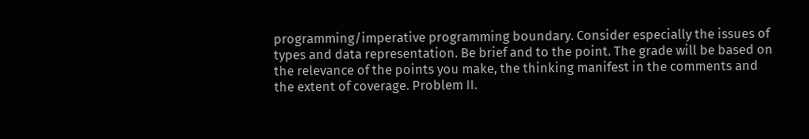programming/imperative programming boundary. Consider especially the issues of types and data representation. Be brief and to the point. The grade will be based on the relevance of the points you make, the thinking manifest in the comments and the extent of coverage. Problem II.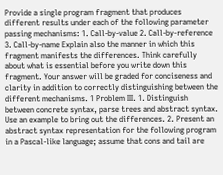Provide a single program fragment that produces different results under each of the following parameter passing mechanisms: 1. Call-by-value 2. Call-by-reference 3. Call-by-name Explain also the manner in which this fragment manifests the differences. Think carefully about what is essential before you write down this fragment. Your answer will be graded for conciseness and clarity in addition to correctly distinguishing between the different mechanisms. 1 Problem III. 1. Distinguish between concrete syntax, parse trees and abstract syntax. Use an example to bring out the differences. 2. Present an abstract syntax representation for the following program in a Pascal-like language; assume that cons and tail are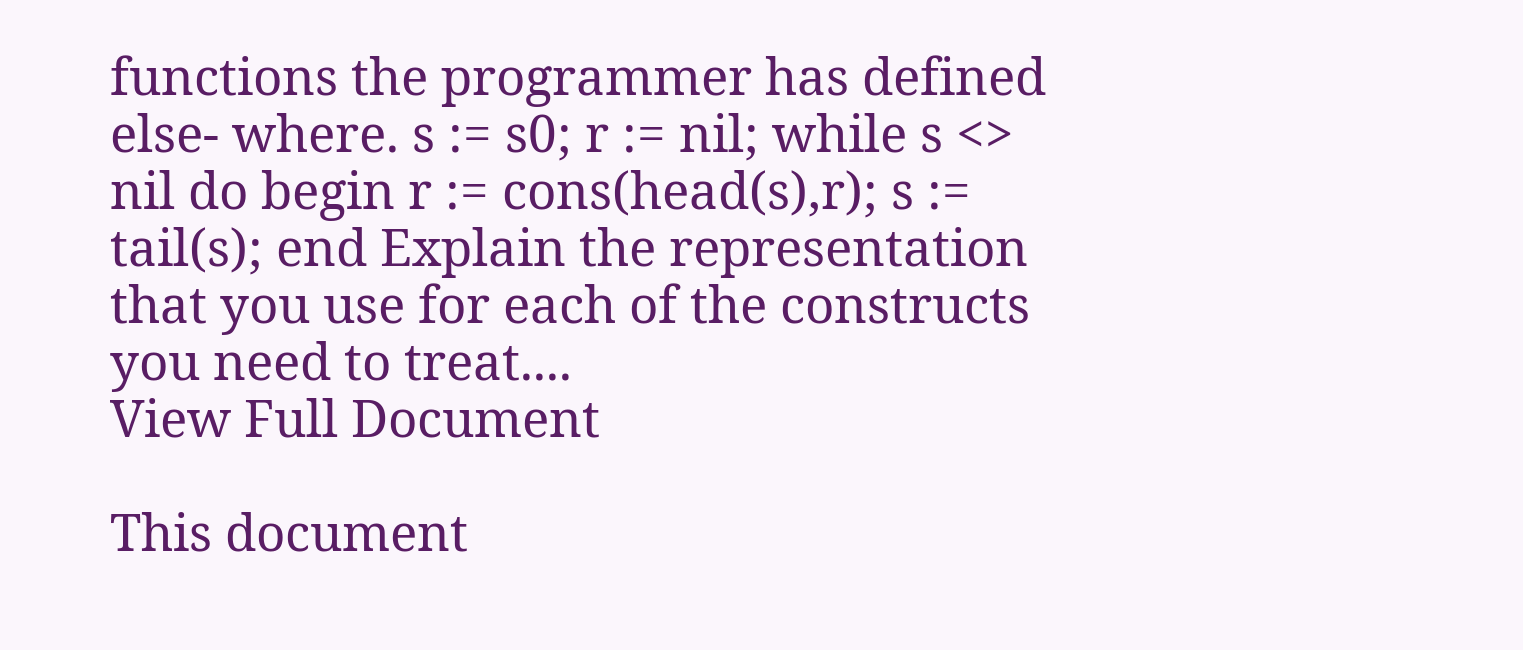functions the programmer has defined else- where. s := s0; r := nil; while s <> nil do begin r := cons(head(s),r); s := tail(s); end Explain the representation that you use for each of the constructs you need to treat....
View Full Document

This document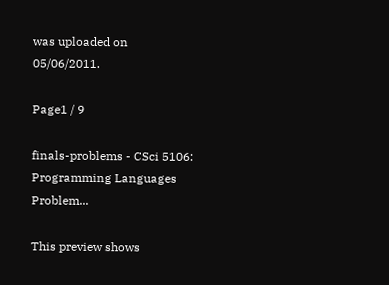was uploaded on 05/06/2011.

Page1 / 9

finals-problems - CSci 5106: Programming Languages Problem...

This preview shows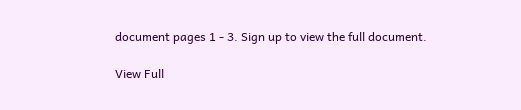document pages 1 - 3. Sign up to view the full document.

View Full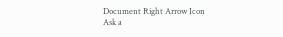Document Right Arrow Icon
Ask a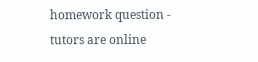homework question - tutors are online